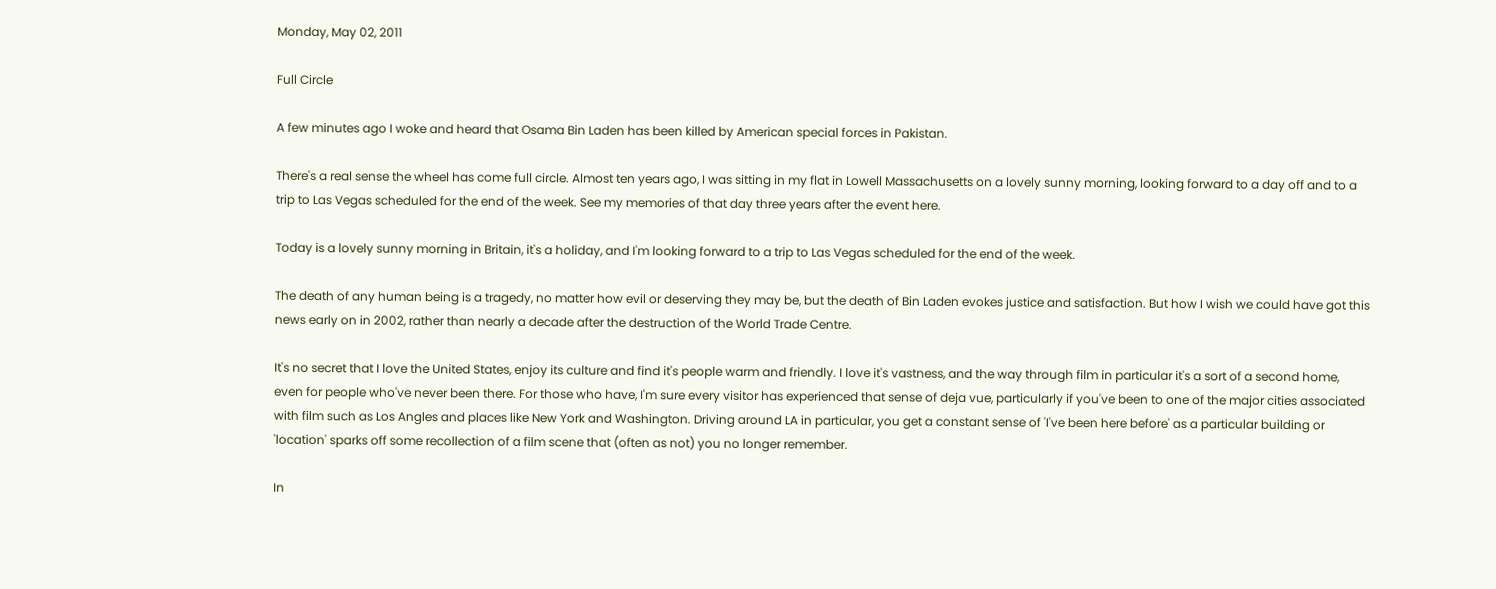Monday, May 02, 2011

Full Circle

A few minutes ago I woke and heard that Osama Bin Laden has been killed by American special forces in Pakistan.

There's a real sense the wheel has come full circle. Almost ten years ago, I was sitting in my flat in Lowell Massachusetts on a lovely sunny morning, looking forward to a day off and to a trip to Las Vegas scheduled for the end of the week. See my memories of that day three years after the event here.

Today is a lovely sunny morning in Britain, it's a holiday, and I'm looking forward to a trip to Las Vegas scheduled for the end of the week.

The death of any human being is a tragedy, no matter how evil or deserving they may be, but the death of Bin Laden evokes justice and satisfaction. But how I wish we could have got this news early on in 2002, rather than nearly a decade after the destruction of the World Trade Centre.

It's no secret that I love the United States, enjoy its culture and find it's people warm and friendly. I love it's vastness, and the way through film in particular it's a sort of a second home, even for people who've never been there. For those who have, I'm sure every visitor has experienced that sense of deja vue, particularly if you've been to one of the major cities associated with film such as Los Angles and places like New York and Washington. Driving around LA in particular, you get a constant sense of 'I've been here before' as a particular building or 'location' sparks off some recollection of a film scene that (often as not) you no longer remember.

In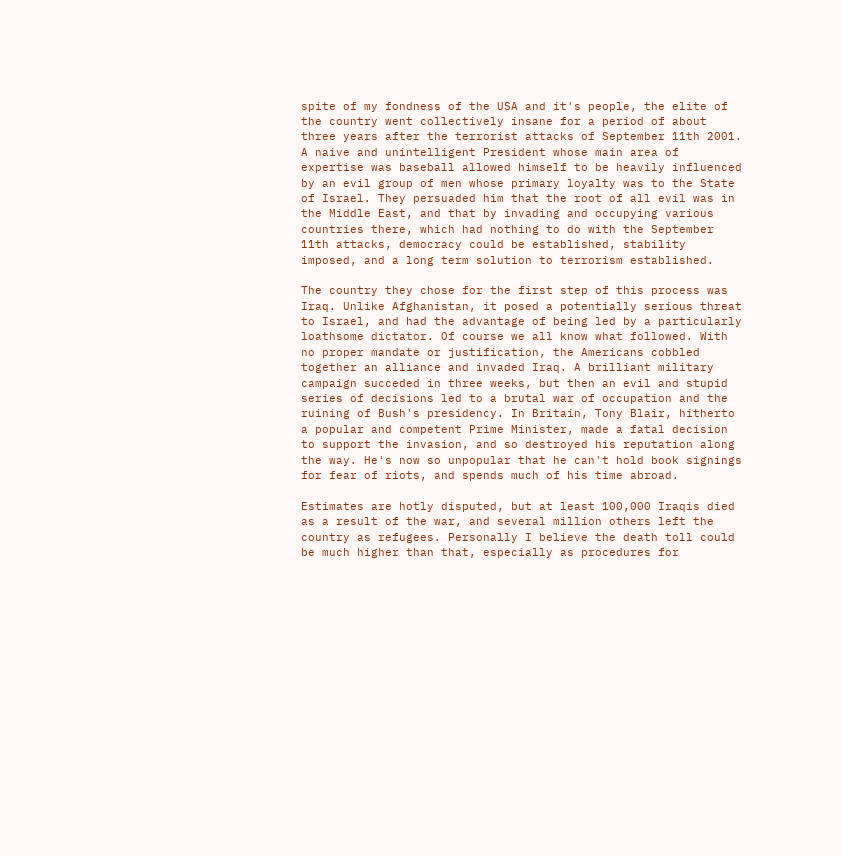spite of my fondness of the USA and it's people, the elite of the country went collectively insane for a period of about three years after the terrorist attacks of September 11th 2001. A naive and unintelligent President whose main area of expertise was baseball allowed himself to be heavily influenced by an evil group of men whose primary loyalty was to the State of Israel. They persuaded him that the root of all evil was in the Middle East, and that by invading and occupying various countries there, which had nothing to do with the September 11th attacks, democracy could be established, stability imposed, and a long term solution to terrorism established.

The country they chose for the first step of this process was Iraq. Unlike Afghanistan, it posed a potentially serious threat to Israel, and had the advantage of being led by a particularly loathsome dictator. Of course we all know what followed. With no proper mandate or justification, the Americans cobbled together an alliance and invaded Iraq. A brilliant military campaign succeded in three weeks, but then an evil and stupid series of decisions led to a brutal war of occupation and the ruining of Bush's presidency. In Britain, Tony Blair, hitherto a popular and competent Prime Minister, made a fatal decision to support the invasion, and so destroyed his reputation along the way. He's now so unpopular that he can't hold book signings for fear of riots, and spends much of his time abroad.

Estimates are hotly disputed, but at least 100,000 Iraqis died as a result of the war, and several million others left the country as refugees. Personally I believe the death toll could be much higher than that, especially as procedures for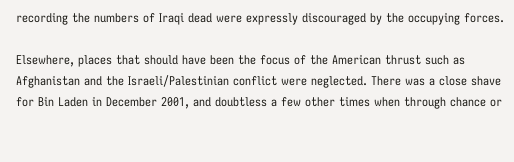recording the numbers of Iraqi dead were expressly discouraged by the occupying forces.

Elsewhere, places that should have been the focus of the American thrust such as Afghanistan and the Israeli/Palestinian conflict were neglected. There was a close shave for Bin Laden in December 2001, and doubtless a few other times when through chance or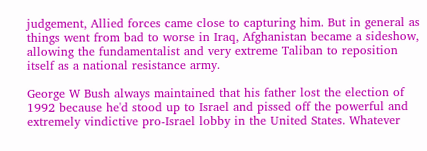judgement, Allied forces came close to capturing him. But in general as things went from bad to worse in Iraq, Afghanistan became a sideshow, allowing the fundamentalist and very extreme Taliban to reposition itself as a national resistance army.

George W Bush always maintained that his father lost the election of 1992 because he'd stood up to Israel and pissed off the powerful and extremely vindictive pro-Israel lobby in the United States. Whatever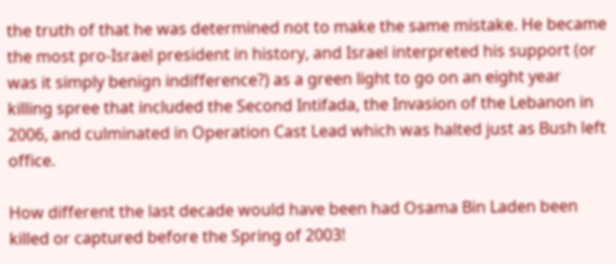the truth of that he was determined not to make the same mistake. He became the most pro-Israel president in history, and Israel interpreted his support (or was it simply benign indifference?) as a green light to go on an eight year killing spree that included the Second Intifada, the Invasion of the Lebanon in 2006, and culminated in Operation Cast Lead which was halted just as Bush left office.

How different the last decade would have been had Osama Bin Laden been killed or captured before the Spring of 2003!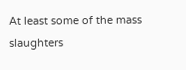At least some of the mass slaughters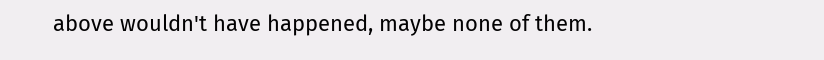above wouldn't have happened, maybe none of them.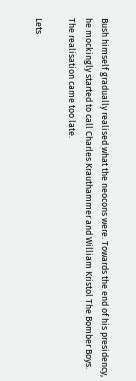Bush himself gradually realised what the neocons were. Towards the end of his presidency, he mockingly started to call Charles Krauthammer and William Kristol The Bomber Boys. The realisation came too late.

Lets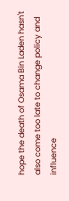hope the death of Osama Bin Laden hasn't also come too late to change policy and influence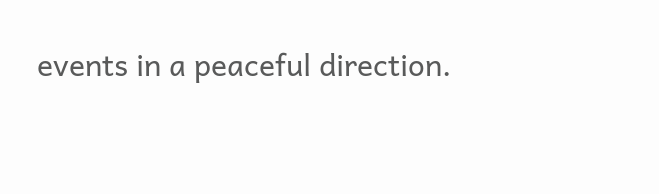events in a peaceful direction.